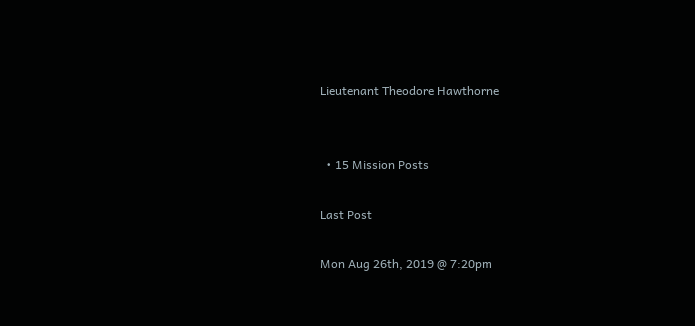Lieutenant Theodore Hawthorne


  • 15 Mission Posts

Last Post

Mon Aug 26th, 2019 @ 7:20pm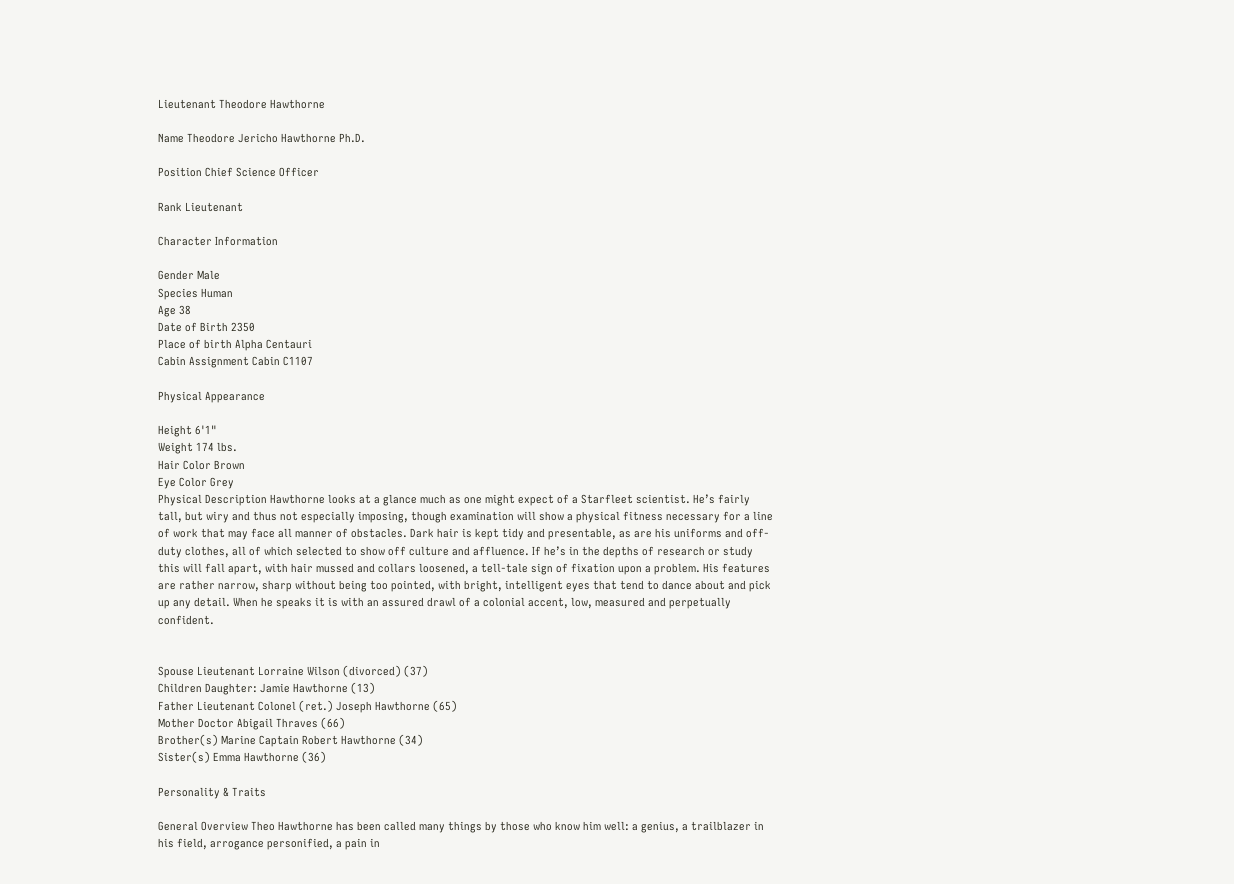Lieutenant Theodore Hawthorne

Name Theodore Jericho Hawthorne Ph.D.

Position Chief Science Officer

Rank Lieutenant

Character Information

Gender Male
Species Human
Age 38
Date of Birth 2350
Place of birth Alpha Centauri
Cabin Assignment Cabin C1107

Physical Appearance

Height 6'1"
Weight 174 lbs.
Hair Color Brown
Eye Color Grey
Physical Description Hawthorne looks at a glance much as one might expect of a Starfleet scientist. He’s fairly tall, but wiry and thus not especially imposing, though examination will show a physical fitness necessary for a line of work that may face all manner of obstacles. Dark hair is kept tidy and presentable, as are his uniforms and off-duty clothes, all of which selected to show off culture and affluence. If he’s in the depths of research or study this will fall apart, with hair mussed and collars loosened, a tell-tale sign of fixation upon a problem. His features are rather narrow, sharp without being too pointed, with bright, intelligent eyes that tend to dance about and pick up any detail. When he speaks it is with an assured drawl of a colonial accent, low, measured and perpetually confident.


Spouse Lieutenant Lorraine Wilson (divorced) (37)
Children Daughter: Jamie Hawthorne (13)
Father Lieutenant Colonel (ret.) Joseph Hawthorne (65)
Mother Doctor Abigail Thraves (66)
Brother(s) Marine Captain Robert Hawthorne (34)
Sister(s) Emma Hawthorne (36)

Personality & Traits

General Overview Theo Hawthorne has been called many things by those who know him well: a genius, a trailblazer in his field, arrogance personified, a pain in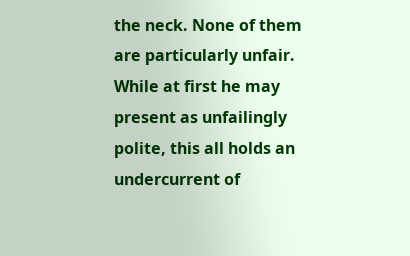the neck. None of them are particularly unfair. While at first he may present as unfailingly polite, this all holds an undercurrent of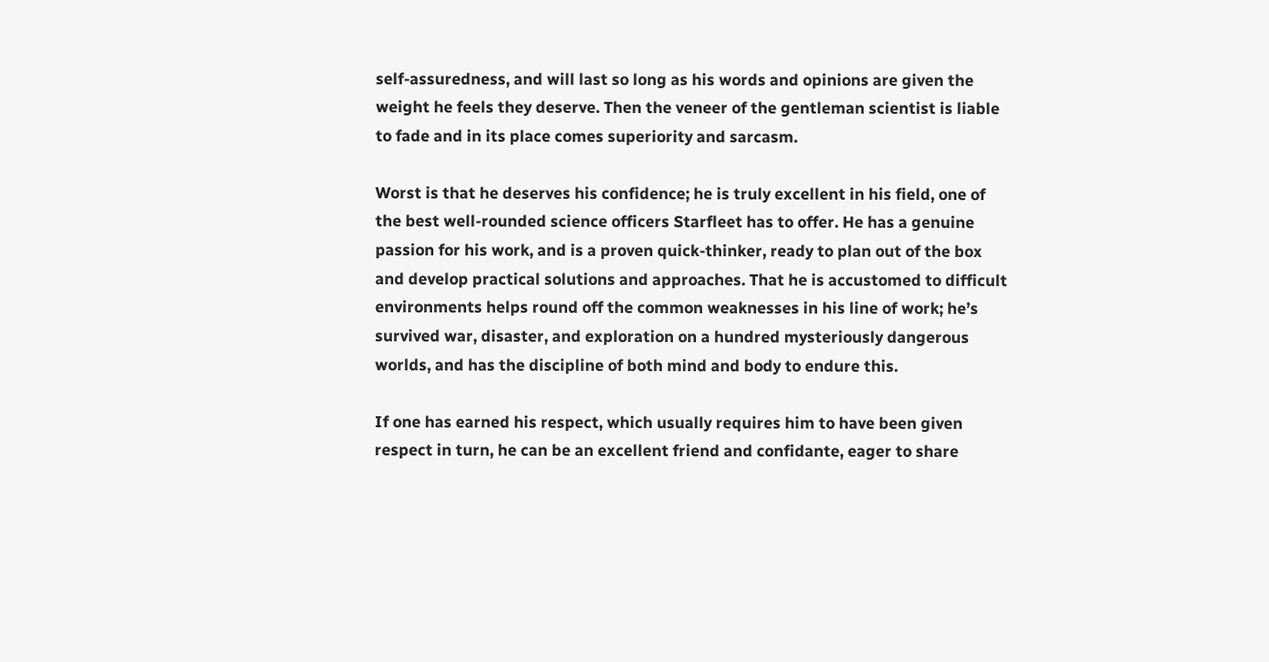self-assuredness, and will last so long as his words and opinions are given the weight he feels they deserve. Then the veneer of the gentleman scientist is liable to fade and in its place comes superiority and sarcasm.

Worst is that he deserves his confidence; he is truly excellent in his field, one of the best well-rounded science officers Starfleet has to offer. He has a genuine passion for his work, and is a proven quick-thinker, ready to plan out of the box and develop practical solutions and approaches. That he is accustomed to difficult environments helps round off the common weaknesses in his line of work; he’s survived war, disaster, and exploration on a hundred mysteriously dangerous worlds, and has the discipline of both mind and body to endure this.

If one has earned his respect, which usually requires him to have been given respect in turn, he can be an excellent friend and confidante, eager to share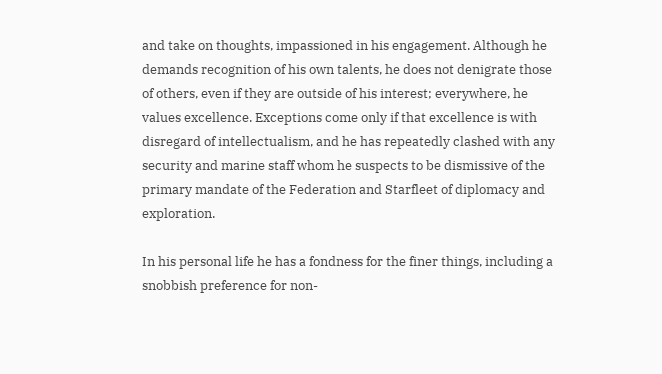and take on thoughts, impassioned in his engagement. Although he demands recognition of his own talents, he does not denigrate those of others, even if they are outside of his interest; everywhere, he values excellence. Exceptions come only if that excellence is with disregard of intellectualism, and he has repeatedly clashed with any security and marine staff whom he suspects to be dismissive of the primary mandate of the Federation and Starfleet of diplomacy and exploration.

In his personal life he has a fondness for the finer things, including a snobbish preference for non-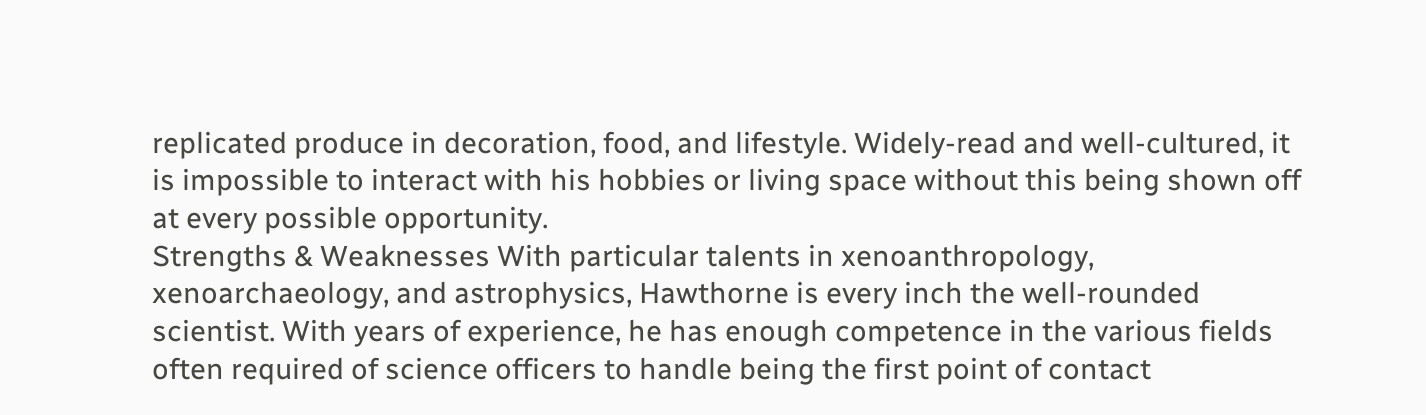replicated produce in decoration, food, and lifestyle. Widely-read and well-cultured, it is impossible to interact with his hobbies or living space without this being shown off at every possible opportunity.
Strengths & Weaknesses With particular talents in xenoanthropology, xenoarchaeology, and astrophysics, Hawthorne is every inch the well-rounded scientist. With years of experience, he has enough competence in the various fields often required of science officers to handle being the first point of contact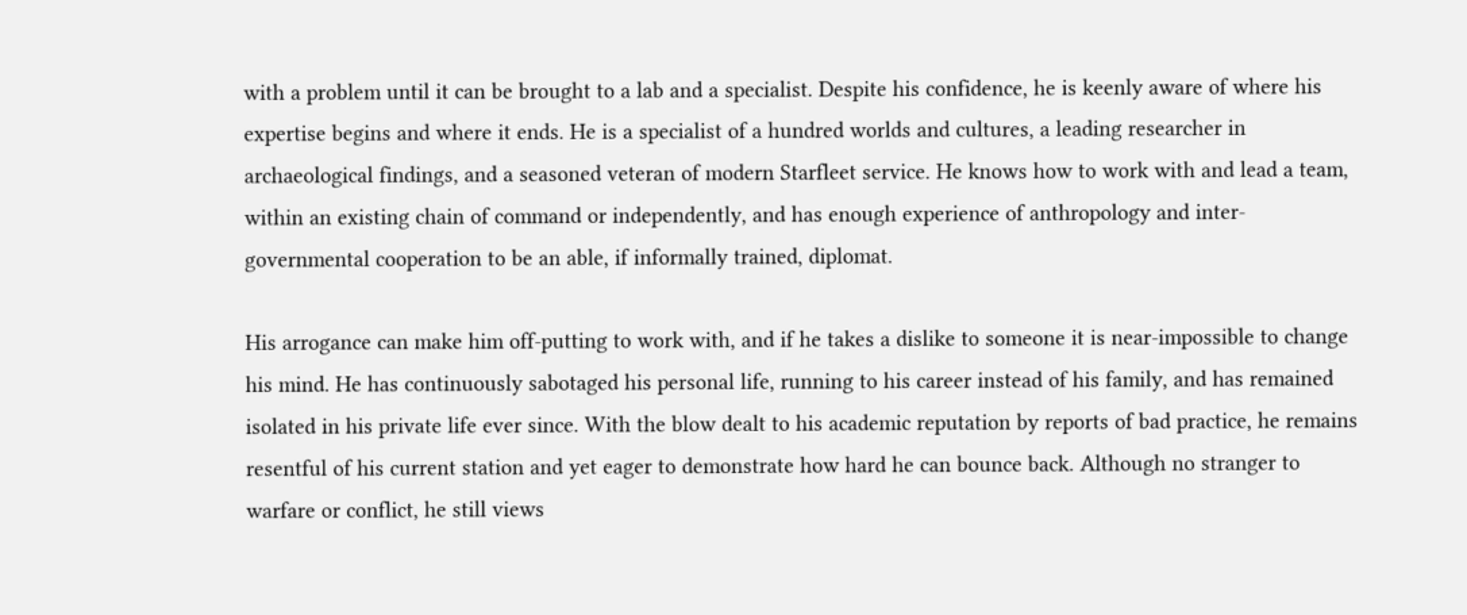with a problem until it can be brought to a lab and a specialist. Despite his confidence, he is keenly aware of where his expertise begins and where it ends. He is a specialist of a hundred worlds and cultures, a leading researcher in archaeological findings, and a seasoned veteran of modern Starfleet service. He knows how to work with and lead a team, within an existing chain of command or independently, and has enough experience of anthropology and inter-governmental cooperation to be an able, if informally trained, diplomat.

His arrogance can make him off-putting to work with, and if he takes a dislike to someone it is near-impossible to change his mind. He has continuously sabotaged his personal life, running to his career instead of his family, and has remained isolated in his private life ever since. With the blow dealt to his academic reputation by reports of bad practice, he remains resentful of his current station and yet eager to demonstrate how hard he can bounce back. Although no stranger to warfare or conflict, he still views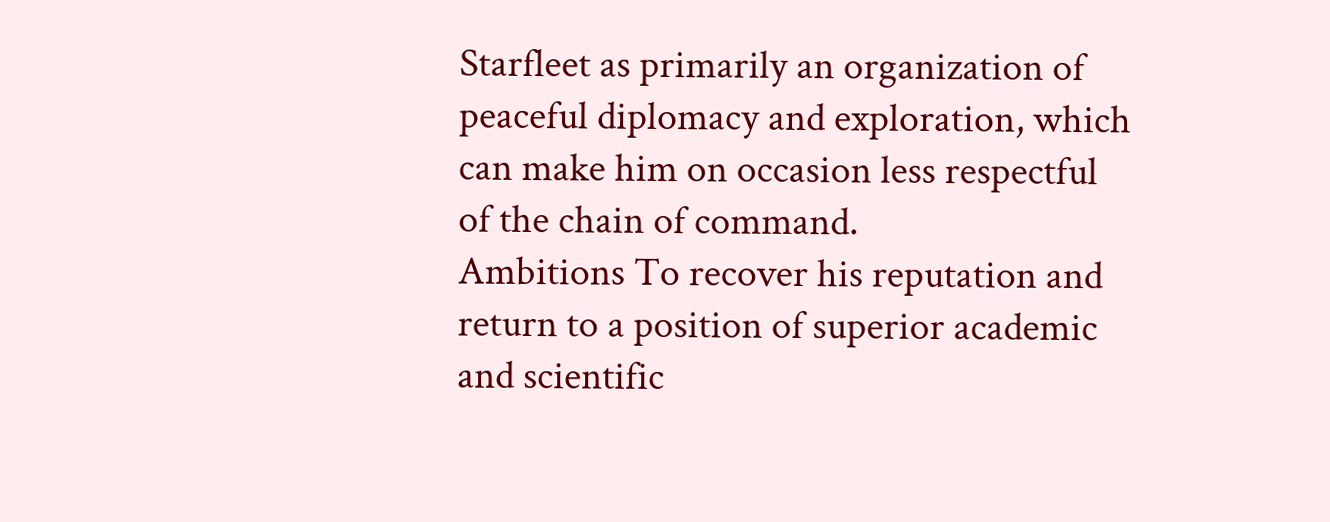Starfleet as primarily an organization of peaceful diplomacy and exploration, which can make him on occasion less respectful of the chain of command.
Ambitions To recover his reputation and return to a position of superior academic and scientific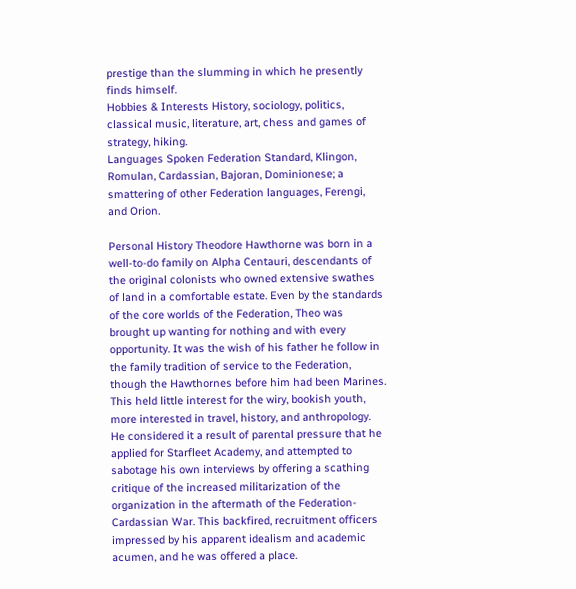prestige than the slumming in which he presently finds himself.
Hobbies & Interests History, sociology, politics, classical music, literature, art, chess and games of strategy, hiking.
Languages Spoken Federation Standard, Klingon, Romulan, Cardassian, Bajoran, Dominionese; a smattering of other Federation languages, Ferengi, and Orion.

Personal History Theodore Hawthorne was born in a well-to-do family on Alpha Centauri, descendants of the original colonists who owned extensive swathes of land in a comfortable estate. Even by the standards of the core worlds of the Federation, Theo was brought up wanting for nothing and with every opportunity. It was the wish of his father he follow in the family tradition of service to the Federation, though the Hawthornes before him had been Marines. This held little interest for the wiry, bookish youth, more interested in travel, history, and anthropology. He considered it a result of parental pressure that he applied for Starfleet Academy, and attempted to sabotage his own interviews by offering a scathing critique of the increased militarization of the organization in the aftermath of the Federation-Cardassian War. This backfired, recruitment officers impressed by his apparent idealism and academic acumen, and he was offered a place.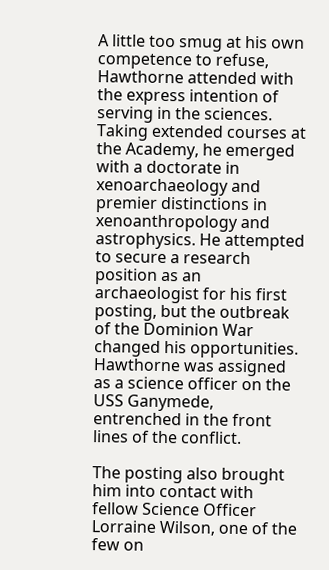A little too smug at his own competence to refuse, Hawthorne attended with the express intention of serving in the sciences. Taking extended courses at the Academy, he emerged with a doctorate in xenoarchaeology and premier distinctions in xenoanthropology and astrophysics. He attempted to secure a research position as an archaeologist for his first posting, but the outbreak of the Dominion War changed his opportunities. Hawthorne was assigned as a science officer on the USS Ganymede, entrenched in the front lines of the conflict.

The posting also brought him into contact with fellow Science Officer Lorraine Wilson, one of the few on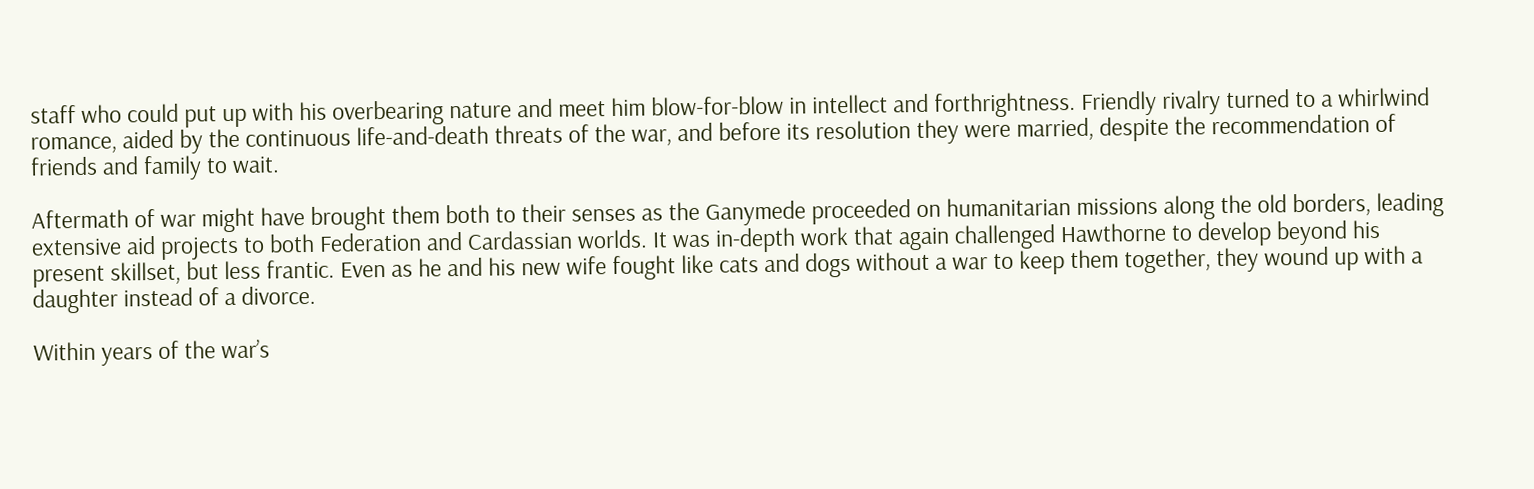staff who could put up with his overbearing nature and meet him blow-for-blow in intellect and forthrightness. Friendly rivalry turned to a whirlwind romance, aided by the continuous life-and-death threats of the war, and before its resolution they were married, despite the recommendation of friends and family to wait.

Aftermath of war might have brought them both to their senses as the Ganymede proceeded on humanitarian missions along the old borders, leading extensive aid projects to both Federation and Cardassian worlds. It was in-depth work that again challenged Hawthorne to develop beyond his present skillset, but less frantic. Even as he and his new wife fought like cats and dogs without a war to keep them together, they wound up with a daughter instead of a divorce.

Within years of the war’s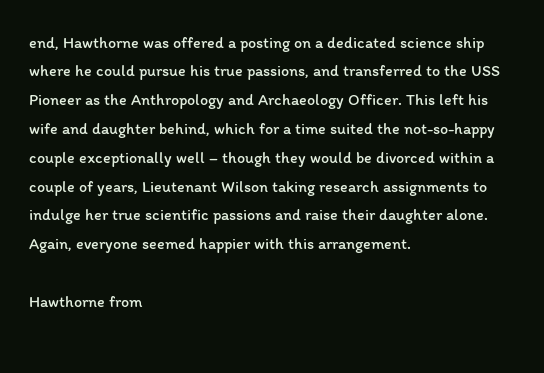end, Hawthorne was offered a posting on a dedicated science ship where he could pursue his true passions, and transferred to the USS Pioneer as the Anthropology and Archaeology Officer. This left his wife and daughter behind, which for a time suited the not-so-happy couple exceptionally well – though they would be divorced within a couple of years, Lieutenant Wilson taking research assignments to indulge her true scientific passions and raise their daughter alone. Again, everyone seemed happier with this arrangement.

Hawthorne from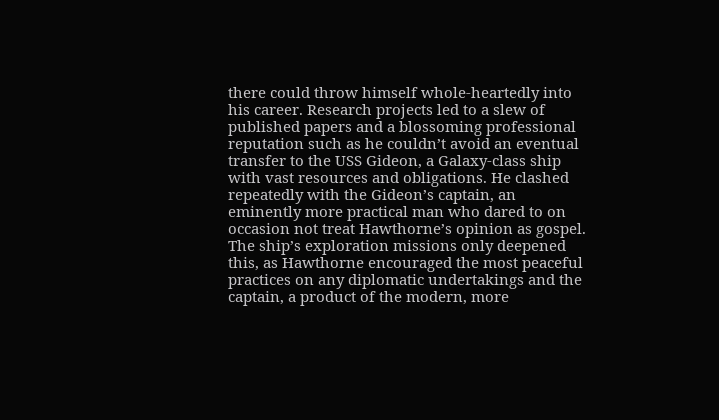there could throw himself whole-heartedly into his career. Research projects led to a slew of published papers and a blossoming professional reputation such as he couldn’t avoid an eventual transfer to the USS Gideon, a Galaxy-class ship with vast resources and obligations. He clashed repeatedly with the Gideon’s captain, an eminently more practical man who dared to on occasion not treat Hawthorne’s opinion as gospel. The ship’s exploration missions only deepened this, as Hawthorne encouraged the most peaceful practices on any diplomatic undertakings and the captain, a product of the modern, more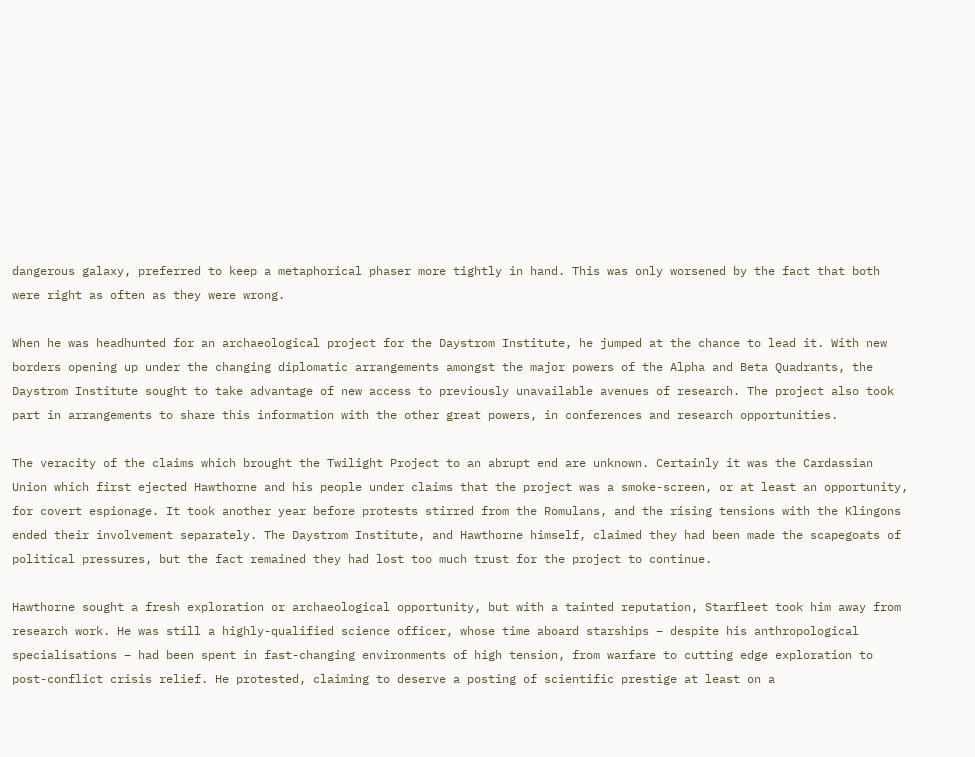dangerous galaxy, preferred to keep a metaphorical phaser more tightly in hand. This was only worsened by the fact that both were right as often as they were wrong.

When he was headhunted for an archaeological project for the Daystrom Institute, he jumped at the chance to lead it. With new borders opening up under the changing diplomatic arrangements amongst the major powers of the Alpha and Beta Quadrants, the Daystrom Institute sought to take advantage of new access to previously unavailable avenues of research. The project also took part in arrangements to share this information with the other great powers, in conferences and research opportunities.

The veracity of the claims which brought the Twilight Project to an abrupt end are unknown. Certainly it was the Cardassian Union which first ejected Hawthorne and his people under claims that the project was a smoke-screen, or at least an opportunity, for covert espionage. It took another year before protests stirred from the Romulans, and the rising tensions with the Klingons ended their involvement separately. The Daystrom Institute, and Hawthorne himself, claimed they had been made the scapegoats of political pressures, but the fact remained they had lost too much trust for the project to continue.

Hawthorne sought a fresh exploration or archaeological opportunity, but with a tainted reputation, Starfleet took him away from research work. He was still a highly-qualified science officer, whose time aboard starships – despite his anthropological specialisations – had been spent in fast-changing environments of high tension, from warfare to cutting edge exploration to post-conflict crisis relief. He protested, claiming to deserve a posting of scientific prestige at least on a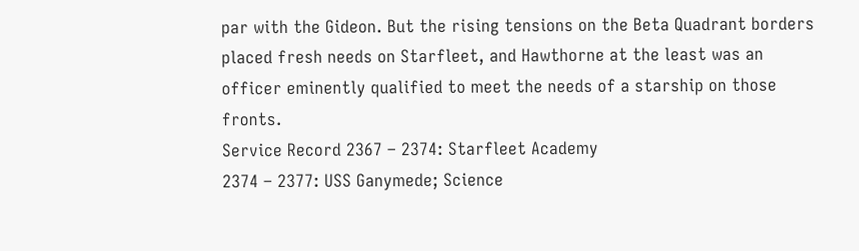par with the Gideon. But the rising tensions on the Beta Quadrant borders placed fresh needs on Starfleet, and Hawthorne at the least was an officer eminently qualified to meet the needs of a starship on those fronts.
Service Record 2367 – 2374: Starfleet Academy
2374 – 2377: USS Ganymede; Science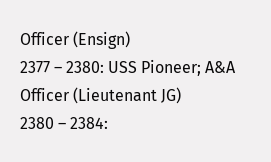Officer (Ensign)
2377 – 2380: USS Pioneer; A&A Officer (Lieutenant JG)
2380 – 2384: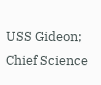USS Gideon; Chief Science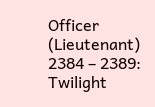Officer (Lieutenant)
2384 – 2389: Twilight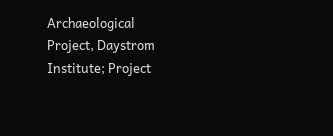Archaeological Project, Daystrom Institute; Project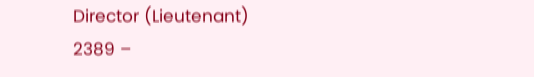Director (Lieutenant)
2389 –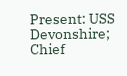Present: USS Devonshire; Chief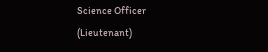Science Officer (Lieutenant)